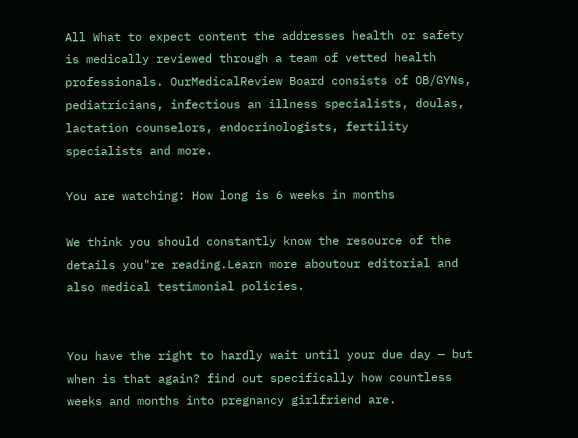All What to expect content the addresses health or safety is medically reviewed through a team of vetted health professionals. OurMedicalReview Board consists of OB/GYNs, pediatricians, infectious an illness specialists, doulas, lactation counselors, endocrinologists, fertility specialists and more.

You are watching: How long is 6 weeks in months

We think you should constantly know the resource of the details you"re reading.Learn more aboutour editorial and also medical testimonial policies.


You have the right to hardly wait until your due day — but when is that again? find out specifically how countless weeks and months into pregnancy girlfriend are.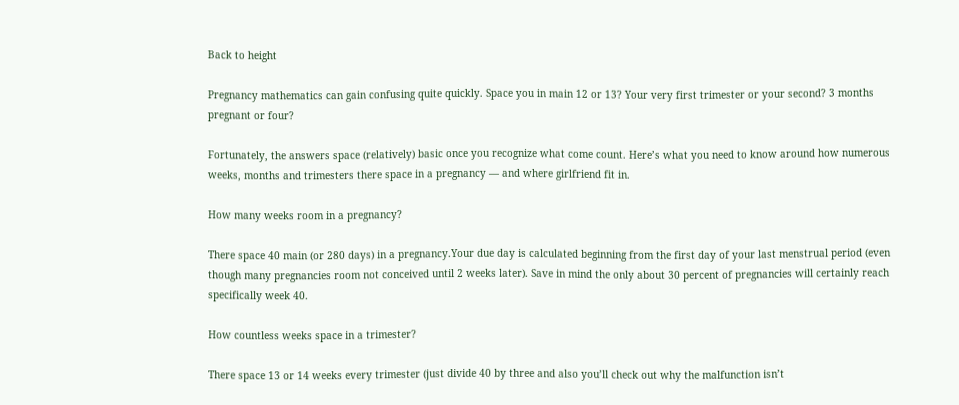Back to height

Pregnancy mathematics can gain confusing quite quickly. Space you in main 12 or 13? Your very first trimester or your second? 3 months pregnant or four?

Fortunately, the answers space (relatively) basic once you recognize what come count. Here’s what you need to know around how numerous weeks, months and trimesters there space in a pregnancy — and where girlfriend fit in.

How many weeks room in a pregnancy?

There space 40 main (or 280 days) in a pregnancy.Your due day is calculated beginning from the first day of your last menstrual period (even though many pregnancies room not conceived until 2 weeks later). Save in mind the only about 30 percent of pregnancies will certainly reach specifically week 40.

How countless weeks space in a trimester?

There space 13 or 14 weeks every trimester (just divide 40 by three and also you’ll check out why the malfunction isn’t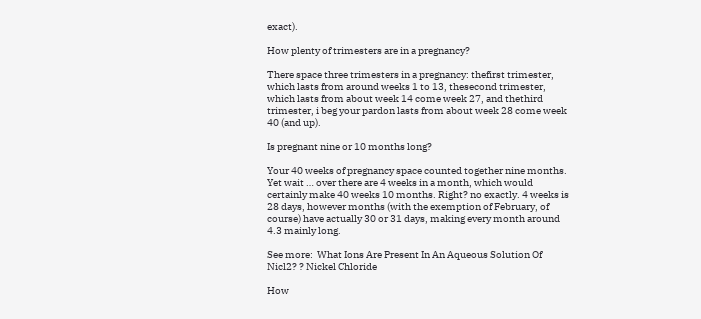exact).

How plenty of trimesters are in a pregnancy?

There space three trimesters in a pregnancy: thefirst trimester, which lasts from around weeks 1 to 13, thesecond trimester, which lasts from about week 14 come week 27, and thethird trimester, i beg your pardon lasts from about week 28 come week 40 (and up).

Is pregnant nine or 10 months long?

Your 40 weeks of pregnancy space counted together nine months. Yet wait … over there are 4 weeks in a month, which would certainly make 40 weeks 10 months. Right? no exactly. 4 weeks is 28 days, however months (with the exemption of February, of course) have actually 30 or 31 days, making every month around 4.3 mainly long.

See more:  What Ions Are Present In An Aqueous Solution Of Nicl2? ? Nickel Chloride

How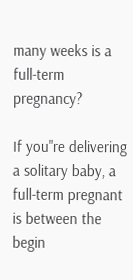many weeks is a full-term pregnancy?

If you"re delivering a solitary baby, a full-term pregnant is between the begin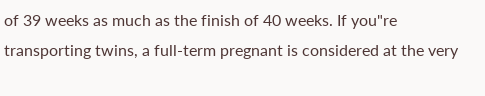of 39 weeks as much as the finish of 40 weeks. If you"re transporting twins, a full-term pregnant is considered at the very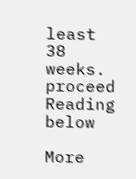least 38 weeks.
proceed Reading below

More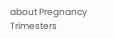about Pregnancy Trimesters